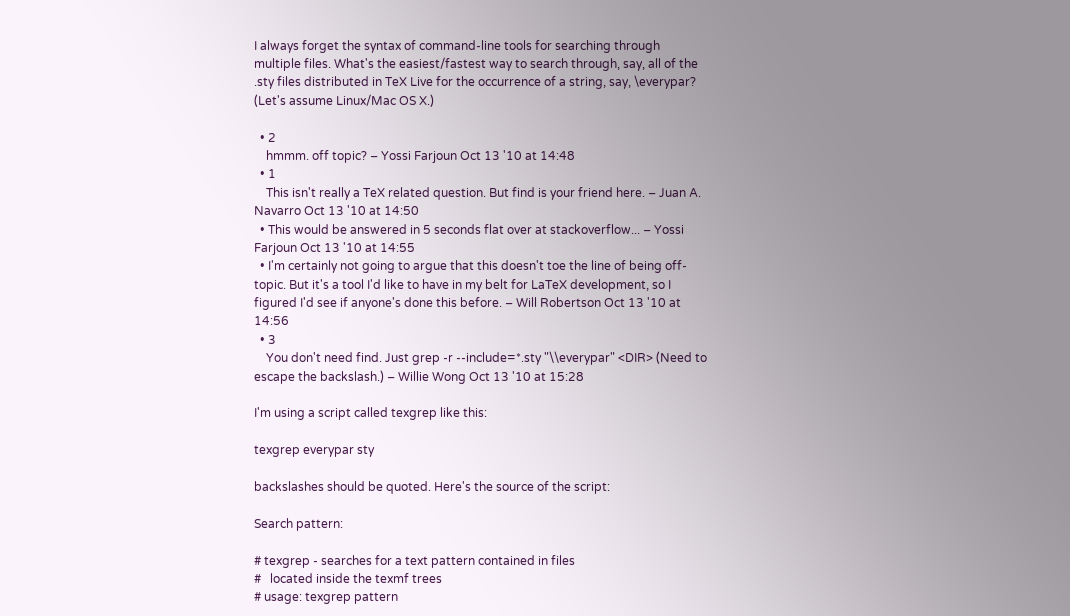I always forget the syntax of command-line tools for searching through multiple files. What's the easiest/fastest way to search through, say, all of the .sty files distributed in TeX Live for the occurrence of a string, say, \everypar? (Let's assume Linux/Mac OS X.)

  • 2
    hmmm. off topic? – Yossi Farjoun Oct 13 '10 at 14:48
  • 1
    This isn't really a TeX related question. But find is your friend here. – Juan A. Navarro Oct 13 '10 at 14:50
  • This would be answered in 5 seconds flat over at stackoverflow... – Yossi Farjoun Oct 13 '10 at 14:55
  • I'm certainly not going to argue that this doesn't toe the line of being off-topic. But it's a tool I'd like to have in my belt for LaTeX development, so I figured I'd see if anyone's done this before. – Will Robertson Oct 13 '10 at 14:56
  • 3
    You don't need find. Just grep -r --include=*.sty "\\everypar" <DIR> (Need to escape the backslash.) – Willie Wong Oct 13 '10 at 15:28

I'm using a script called texgrep like this:

texgrep everypar sty

backslashes should be quoted. Here's the source of the script:

Search pattern:

# texgrep - searches for a text pattern contained in files
#   located inside the texmf trees
# usage: texgrep pattern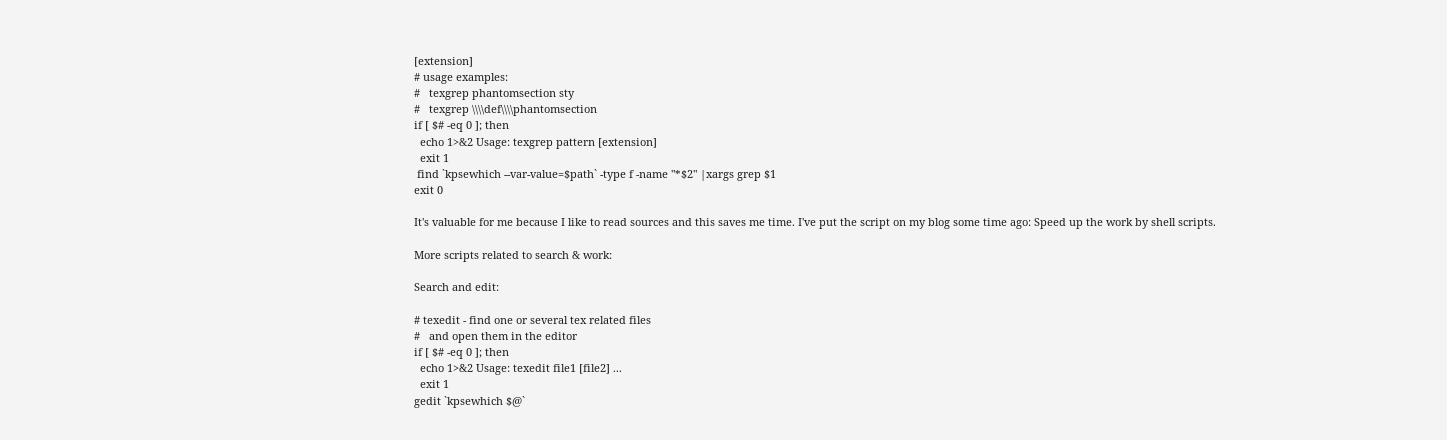[extension]
# usage examples:
#   texgrep phantomsection sty
#   texgrep \\\\def\\\\phantomsection
if [ $# -eq 0 ]; then
  echo 1>&2 Usage: texgrep pattern [extension]
  exit 1
 find `kpsewhich --var-value=$path` -type f -name "*$2" |xargs grep $1
exit 0

It's valuable for me because I like to read sources and this saves me time. I've put the script on my blog some time ago: Speed up the work by shell scripts.

More scripts related to search & work:

Search and edit:

# texedit - find one or several tex related files
#   and open them in the editor
if [ $# -eq 0 ]; then
  echo 1>&2 Usage: texedit file1 [file2] ...
  exit 1
gedit `kpsewhich $@`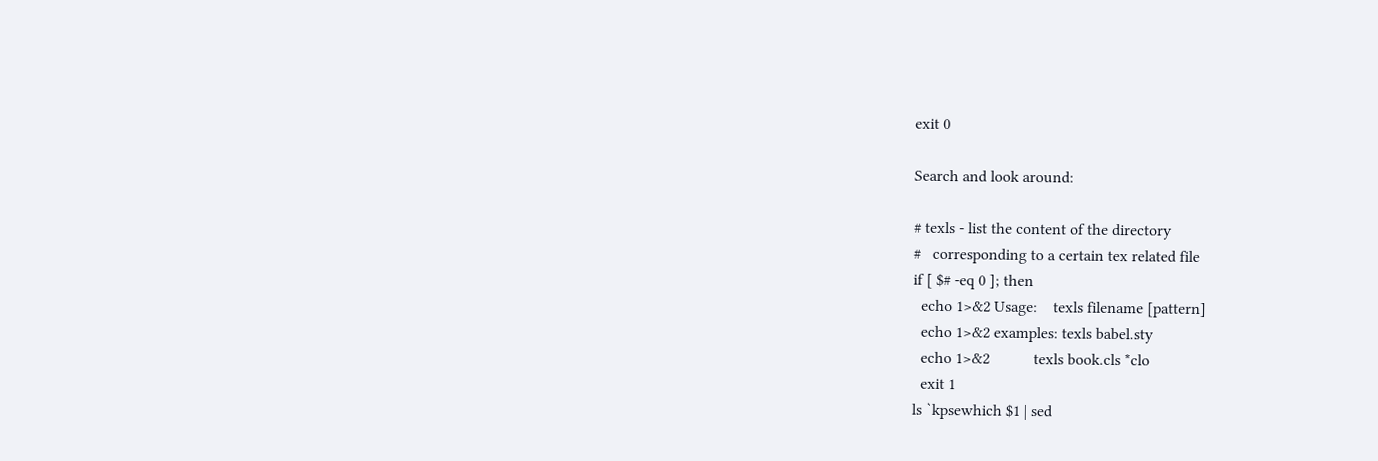exit 0

Search and look around:

# texls - list the content of the directory
#   corresponding to a certain tex related file
if [ $# -eq 0 ]; then
  echo 1>&2 Usage:    texls filename [pattern]
  echo 1>&2 examples: texls babel.sty
  echo 1>&2           texls book.cls *clo
  exit 1
ls `kpsewhich $1 | sed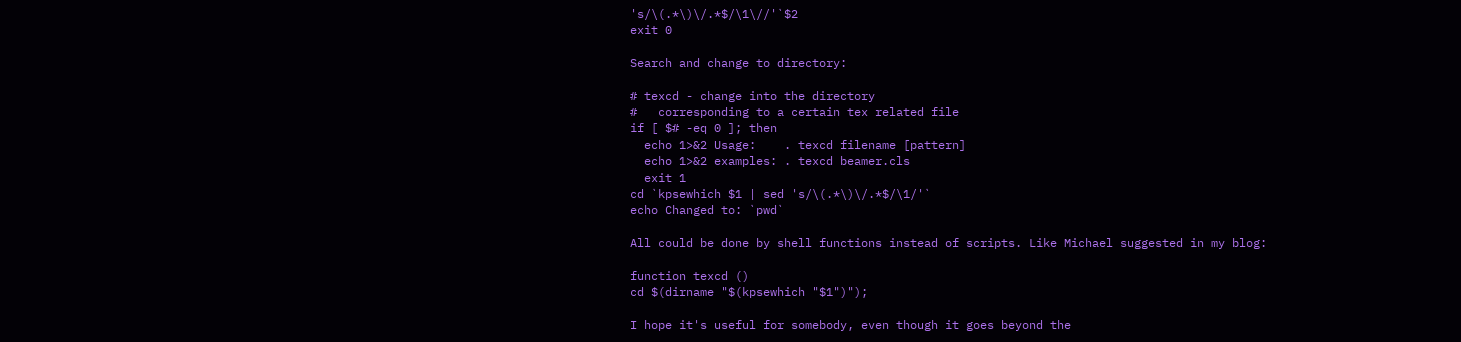's/\(.*\)\/.*$/\1\//'`$2
exit 0

Search and change to directory:

# texcd - change into the directory
#   corresponding to a certain tex related file
if [ $# -eq 0 ]; then
  echo 1>&2 Usage:    . texcd filename [pattern]
  echo 1>&2 examples: . texcd beamer.cls
  exit 1
cd `kpsewhich $1 | sed 's/\(.*\)\/.*$/\1/'`
echo Changed to: `pwd`

All could be done by shell functions instead of scripts. Like Michael suggested in my blog:

function texcd ()
cd $(dirname "$(kpsewhich "$1")");

I hope it's useful for somebody, even though it goes beyond the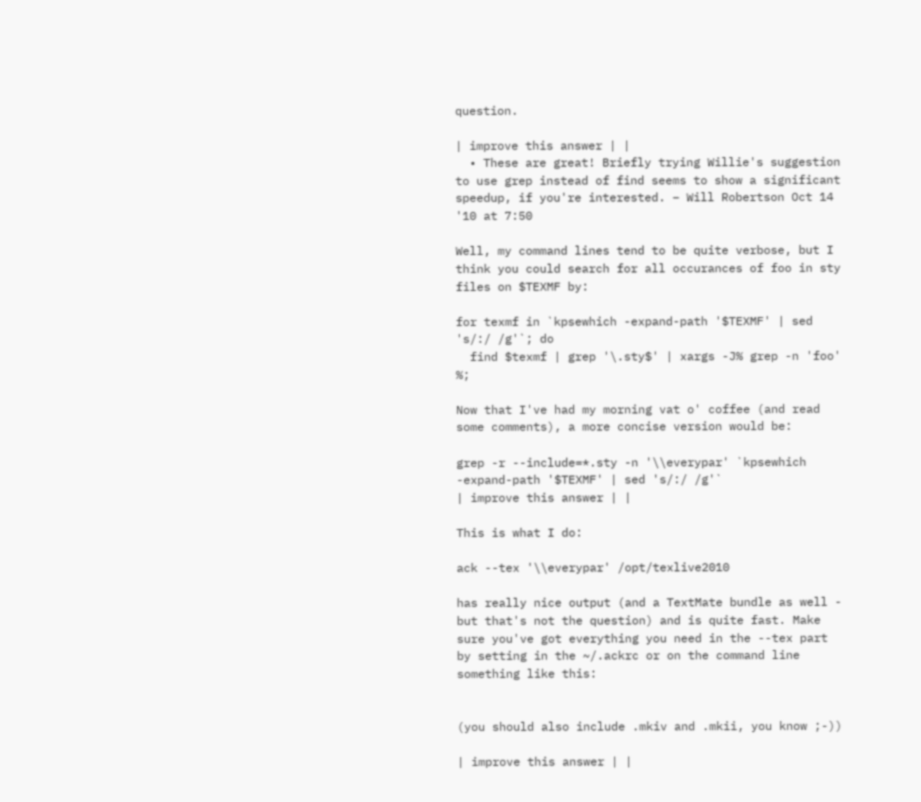question.

| improve this answer | |
  • These are great! Briefly trying Willie's suggestion to use grep instead of find seems to show a significant speedup, if you're interested. – Will Robertson Oct 14 '10 at 7:50

Well, my command lines tend to be quite verbose, but I think you could search for all occurances of foo in sty files on $TEXMF by:

for texmf in `kpsewhich -expand-path '$TEXMF' | sed 's/:/ /g'`; do
  find $texmf | grep '\.sty$' | xargs -J% grep -n 'foo' %;

Now that I've had my morning vat o' coffee (and read some comments), a more concise version would be:

grep -r --include=*.sty -n '\\everypar' `kpsewhich -expand-path '$TEXMF' | sed 's/:/ /g'`
| improve this answer | |

This is what I do:

ack --tex '\\everypar' /opt/texlive2010

has really nice output (and a TextMate bundle as well - but that's not the question) and is quite fast. Make sure you've got everything you need in the --tex part by setting in the ~/.ackrc or on the command line something like this:


(you should also include .mkiv and .mkii, you know ;-))

| improve this answer | |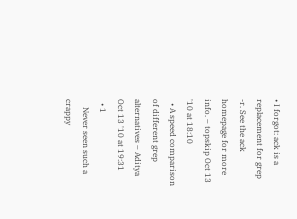• I forgot: ack is a replacement for grep -r. See the ack homepage for more info. – topskip Oct 13 '10 at 18:10
  • A speed comparison of different grep alternatives – Aditya Oct 13 '10 at 19:31
  • 1
    Never seen such a crappy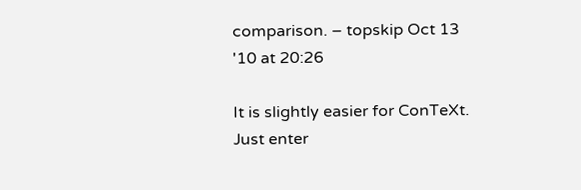comparison. – topskip Oct 13 '10 at 20:26

It is slightly easier for ConTeXt. Just enter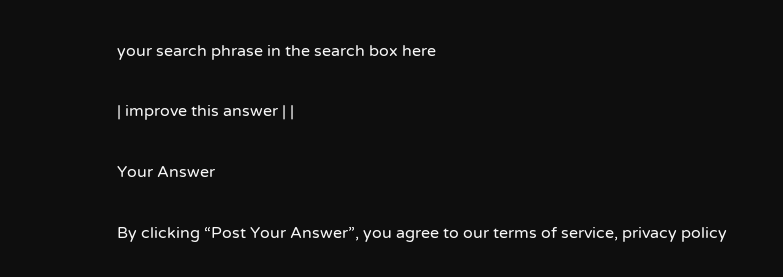your search phrase in the search box here

| improve this answer | |

Your Answer

By clicking “Post Your Answer”, you agree to our terms of service, privacy policy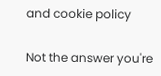and cookie policy

Not the answer you're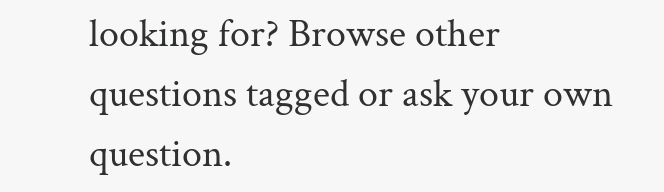looking for? Browse other questions tagged or ask your own question.